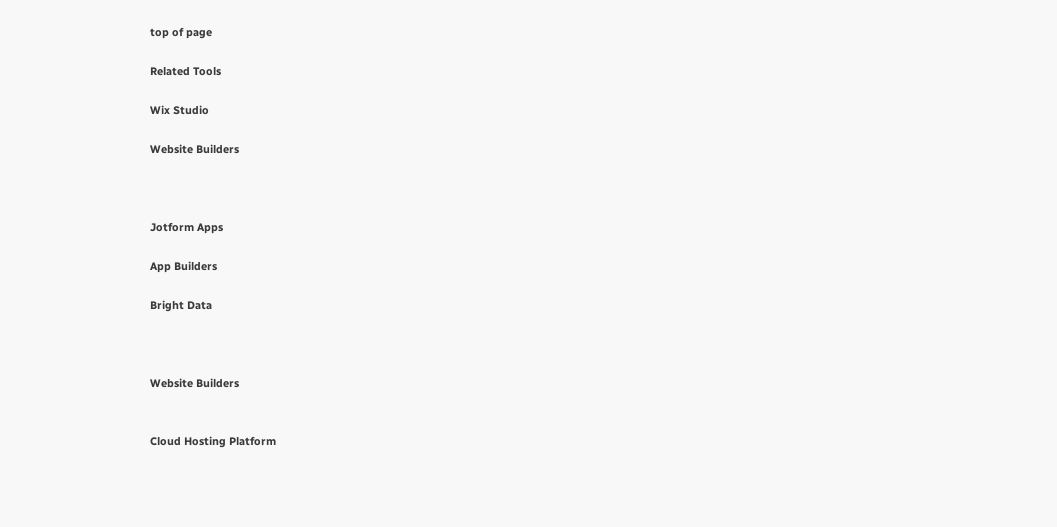top of page

Related Tools

Wix Studio

Website Builders



Jotform Apps

App Builders

Bright Data



Website Builders


Cloud Hosting Platform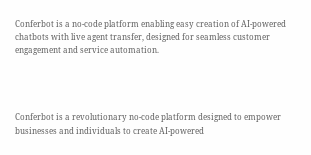Conferbot is a no-code platform enabling easy creation of AI-powered chatbots with live agent transfer, designed for seamless customer engagement and service automation.




Conferbot is a revolutionary no-code platform designed to empower businesses and individuals to create AI-powered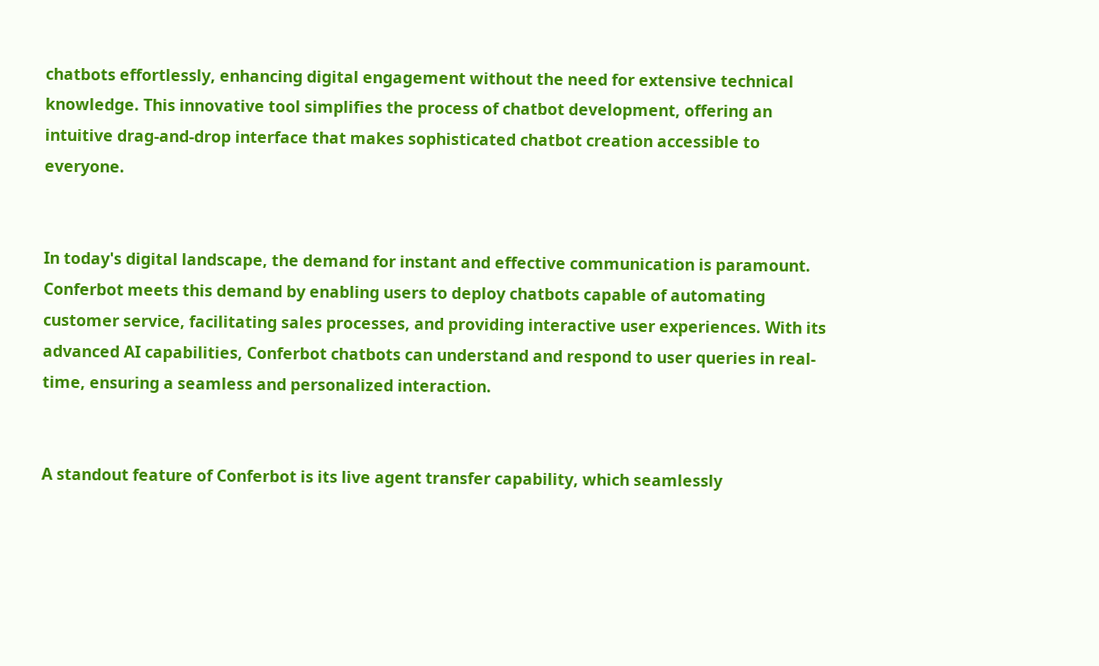chatbots effortlessly, enhancing digital engagement without the need for extensive technical knowledge. This innovative tool simplifies the process of chatbot development, offering an intuitive drag-and-drop interface that makes sophisticated chatbot creation accessible to everyone.


In today's digital landscape, the demand for instant and effective communication is paramount. Conferbot meets this demand by enabling users to deploy chatbots capable of automating customer service, facilitating sales processes, and providing interactive user experiences. With its advanced AI capabilities, Conferbot chatbots can understand and respond to user queries in real-time, ensuring a seamless and personalized interaction.


A standout feature of Conferbot is its live agent transfer capability, which seamlessly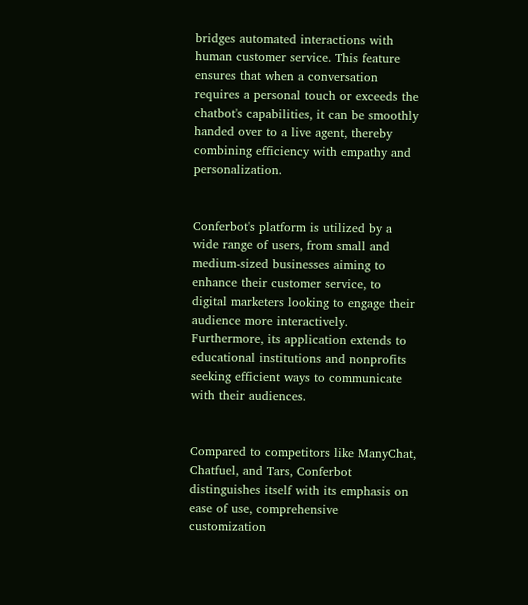bridges automated interactions with human customer service. This feature ensures that when a conversation requires a personal touch or exceeds the chatbot's capabilities, it can be smoothly handed over to a live agent, thereby combining efficiency with empathy and personalization.


Conferbot's platform is utilized by a wide range of users, from small and medium-sized businesses aiming to enhance their customer service, to digital marketers looking to engage their audience more interactively. Furthermore, its application extends to educational institutions and nonprofits seeking efficient ways to communicate with their audiences.


Compared to competitors like ManyChat, Chatfuel, and Tars, Conferbot distinguishes itself with its emphasis on ease of use, comprehensive customization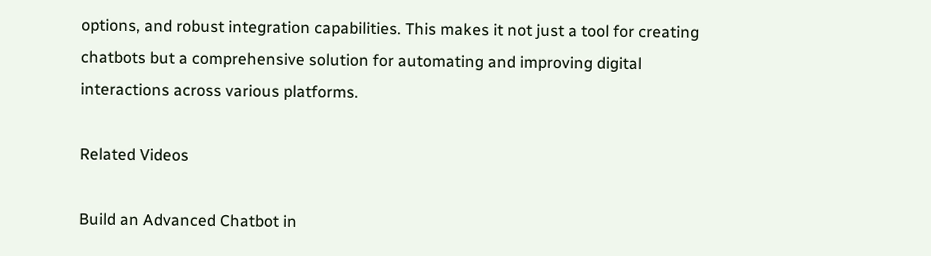options, and robust integration capabilities. This makes it not just a tool for creating chatbots but a comprehensive solution for automating and improving digital interactions across various platforms.

Related Videos

Build an Advanced Chatbot in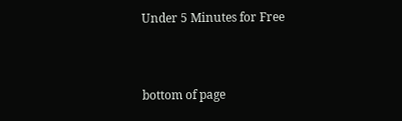Under 5 Minutes for Free


bottom of page